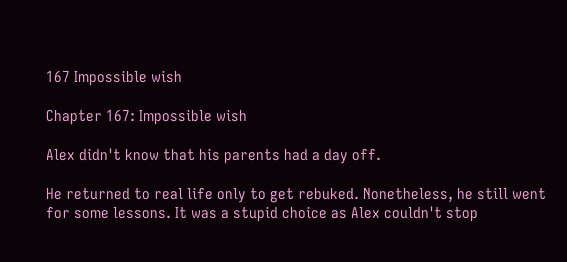167 Impossible wish

Chapter 167: Impossible wish

Alex didn't know that his parents had a day off.

He returned to real life only to get rebuked. Nonetheless, he still went for some lessons. It was a stupid choice as Alex couldn't stop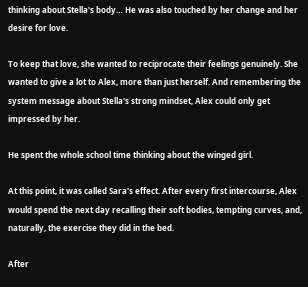thinking about Stella's body… He was also touched by her change and her desire for love.

To keep that love, she wanted to reciprocate their feelings genuinely. She wanted to give a lot to Alex, more than just herself. And remembering the system message about Stella's strong mindset, Alex could only get impressed by her.

He spent the whole school time thinking about the winged girl.

At this point, it was called Sara's effect. After every first intercourse, Alex would spend the next day recalling their soft bodies, tempting curves, and, naturally, the exercise they did in the bed.

After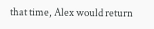that time, Alex would return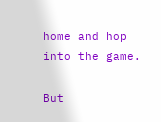home and hop into the game.

But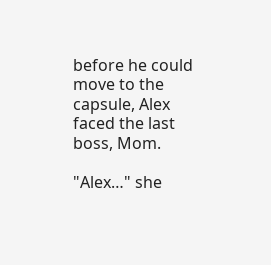before he could move to the capsule, Alex faced the last boss, Mom.

"Alex…" she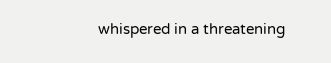whispered in a threatening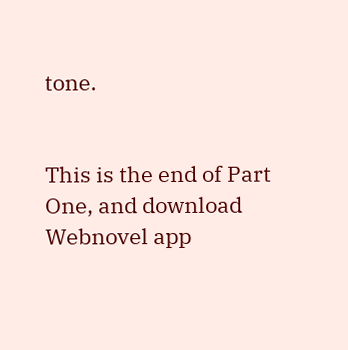tone.


This is the end of Part One, and download Webnovel app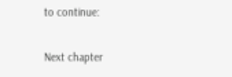to continue:

Next chapter